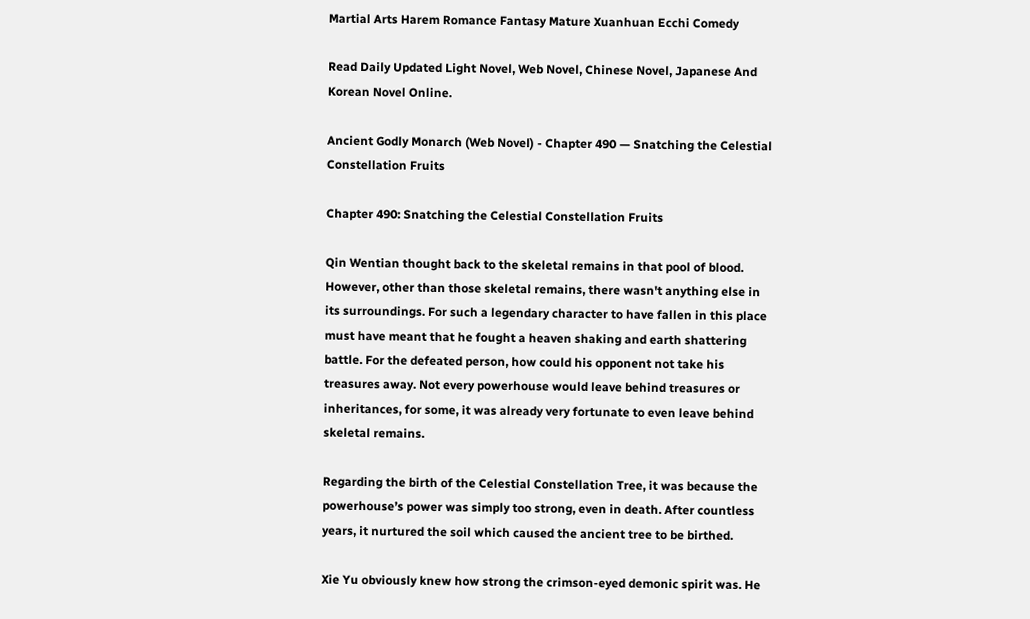Martial Arts Harem Romance Fantasy Mature Xuanhuan Ecchi Comedy

Read Daily Updated Light Novel, Web Novel, Chinese Novel, Japanese And Korean Novel Online.

Ancient Godly Monarch (Web Novel) - Chapter 490 — Snatching the Celestial Constellation Fruits

Chapter 490: Snatching the Celestial Constellation Fruits

Qin Wentian thought back to the skeletal remains in that pool of blood. However, other than those skeletal remains, there wasn't anything else in its surroundings. For such a legendary character to have fallen in this place must have meant that he fought a heaven shaking and earth shattering battle. For the defeated person, how could his opponent not take his treasures away. Not every powerhouse would leave behind treasures or inheritances, for some, it was already very fortunate to even leave behind skeletal remains.

Regarding the birth of the Celestial Constellation Tree, it was because the powerhouse’s power was simply too strong, even in death. After countless years, it nurtured the soil which caused the ancient tree to be birthed.

Xie Yu obviously knew how strong the crimson-eyed demonic spirit was. He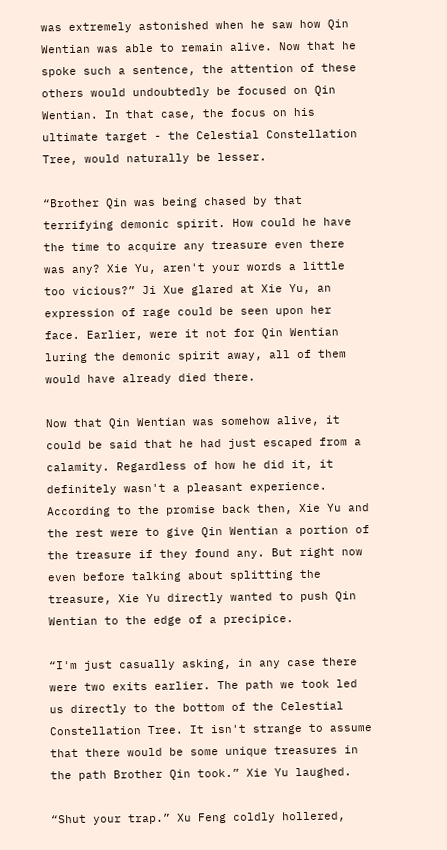was extremely astonished when he saw how Qin Wentian was able to remain alive. Now that he spoke such a sentence, the attention of these others would undoubtedly be focused on Qin Wentian. In that case, the focus on his ultimate target - the Celestial Constellation Tree, would naturally be lesser.

“Brother Qin was being chased by that terrifying demonic spirit. How could he have the time to acquire any treasure even there was any? Xie Yu, aren't your words a little too vicious?” Ji Xue glared at Xie Yu, an expression of rage could be seen upon her face. Earlier, were it not for Qin Wentian luring the demonic spirit away, all of them would have already died there.

Now that Qin Wentian was somehow alive, it could be said that he had just escaped from a calamity. Regardless of how he did it, it definitely wasn't a pleasant experience. According to the promise back then, Xie Yu and the rest were to give Qin Wentian a portion of the treasure if they found any. But right now even before talking about splitting the treasure, Xie Yu directly wanted to push Qin Wentian to the edge of a precipice.

“I'm just casually asking, in any case there were two exits earlier. The path we took led us directly to the bottom of the Celestial Constellation Tree. It isn't strange to assume that there would be some unique treasures in the path Brother Qin took.” Xie Yu laughed.

“Shut your trap.” Xu Feng coldly hollered,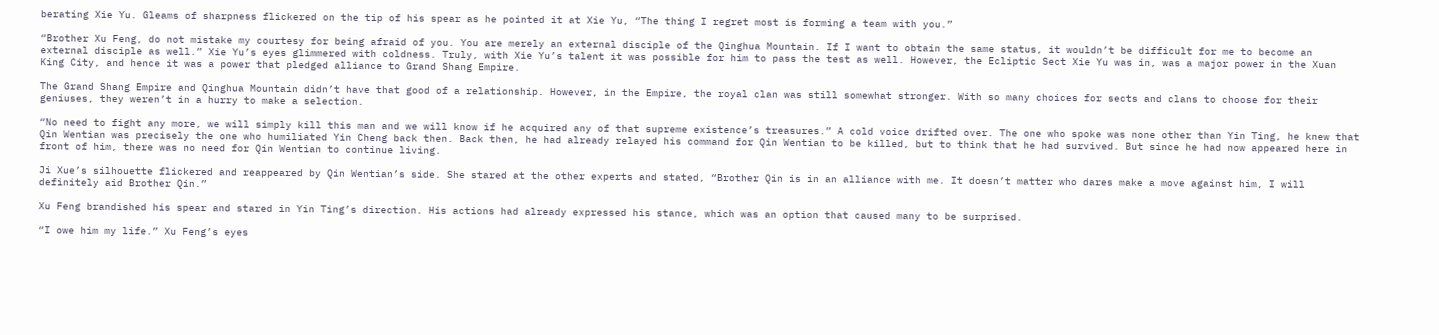berating Xie Yu. Gleams of sharpness flickered on the tip of his spear as he pointed it at Xie Yu, “The thing I regret most is forming a team with you.”

“Brother Xu Feng, do not mistake my courtesy for being afraid of you. You are merely an external disciple of the Qinghua Mountain. If I want to obtain the same status, it wouldn’t be difficult for me to become an external disciple as well.” Xie Yu’s eyes glimmered with coldness. Truly, with Xie Yu’s talent it was possible for him to pass the test as well. However, the Ecliptic Sect Xie Yu was in, was a major power in the Xuan King City, and hence it was a power that pledged alliance to Grand Shang Empire.

The Grand Shang Empire and Qinghua Mountain didn’t have that good of a relationship. However, in the Empire, the royal clan was still somewhat stronger. With so many choices for sects and clans to choose for their geniuses, they weren’t in a hurry to make a selection.

“No need to fight any more, we will simply kill this man and we will know if he acquired any of that supreme existence’s treasures.” A cold voice drifted over. The one who spoke was none other than Yin Ting, he knew that Qin Wentian was precisely the one who humiliated Yin Cheng back then. Back then, he had already relayed his command for Qin Wentian to be killed, but to think that he had survived. But since he had now appeared here in front of him, there was no need for Qin Wentian to continue living.

Ji Xue’s silhouette flickered and reappeared by Qin Wentian’s side. She stared at the other experts and stated, “Brother Qin is in an alliance with me. It doesn’t matter who dares make a move against him, I will definitely aid Brother Qin.”

Xu Feng brandished his spear and stared in Yin Ting’s direction. His actions had already expressed his stance, which was an option that caused many to be surprised.

“I owe him my life.” Xu Feng’s eyes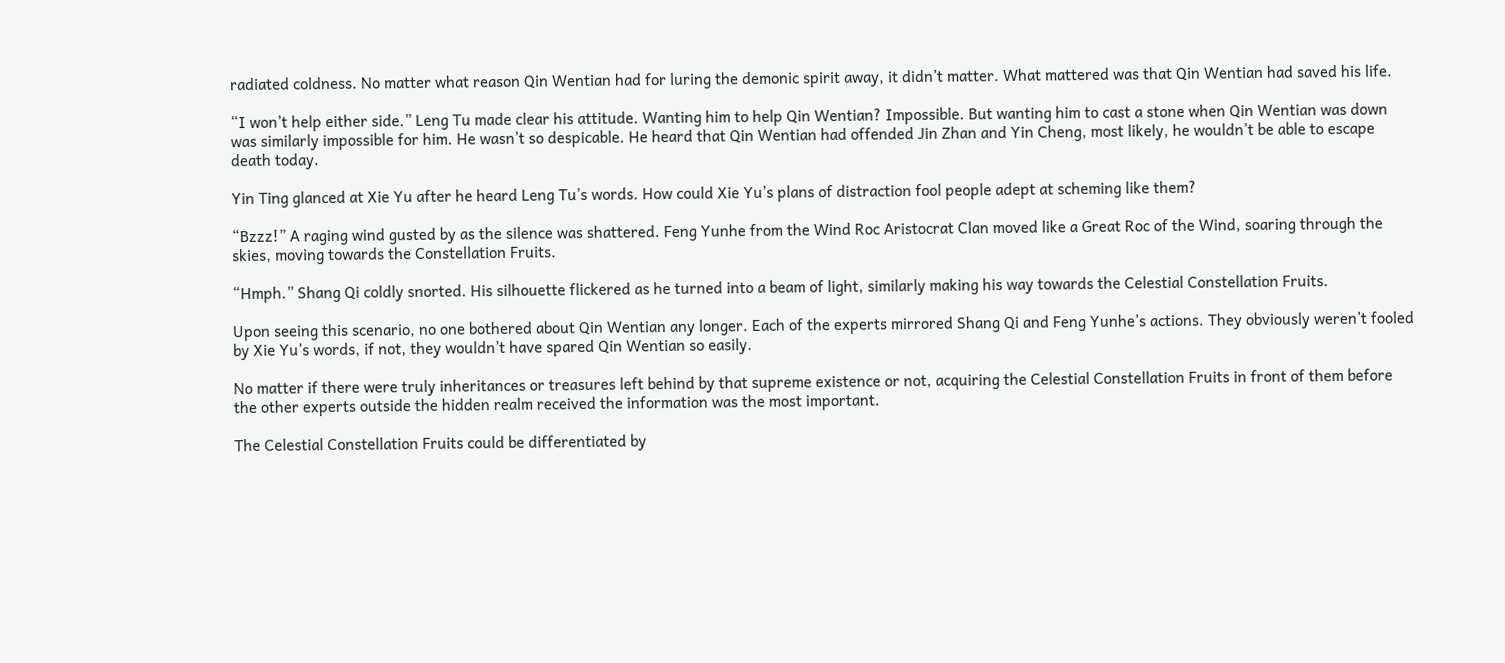radiated coldness. No matter what reason Qin Wentian had for luring the demonic spirit away, it didn’t matter. What mattered was that Qin Wentian had saved his life.

“I won’t help either side.” Leng Tu made clear his attitude. Wanting him to help Qin Wentian? Impossible. But wanting him to cast a stone when Qin Wentian was down was similarly impossible for him. He wasn’t so despicable. He heard that Qin Wentian had offended Jin Zhan and Yin Cheng, most likely, he wouldn’t be able to escape death today.

Yin Ting glanced at Xie Yu after he heard Leng Tu’s words. How could Xie Yu’s plans of distraction fool people adept at scheming like them?

“Bzzz!” A raging wind gusted by as the silence was shattered. Feng Yunhe from the Wind Roc Aristocrat Clan moved like a Great Roc of the Wind, soaring through the skies, moving towards the Constellation Fruits.

“Hmph.” Shang Qi coldly snorted. His silhouette flickered as he turned into a beam of light, similarly making his way towards the Celestial Constellation Fruits.

Upon seeing this scenario, no one bothered about Qin Wentian any longer. Each of the experts mirrored Shang Qi and Feng Yunhe’s actions. They obviously weren’t fooled by Xie Yu’s words, if not, they wouldn’t have spared Qin Wentian so easily.

No matter if there were truly inheritances or treasures left behind by that supreme existence or not, acquiring the Celestial Constellation Fruits in front of them before the other experts outside the hidden realm received the information was the most important.

The Celestial Constellation Fruits could be differentiated by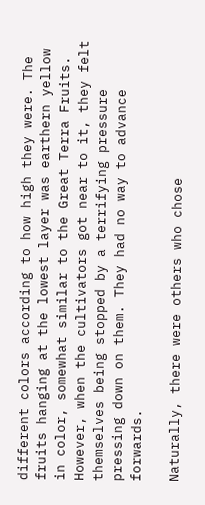different colors according to how high they were. The fruits hanging at the lowest layer was earthern yellow in color, somewhat similar to the Great Terra Fruits. However, when the cultivators got near to it, they felt themselves being stopped by a terrifying pressure pressing down on them. They had no way to advance forwards.

Naturally, there were others who chose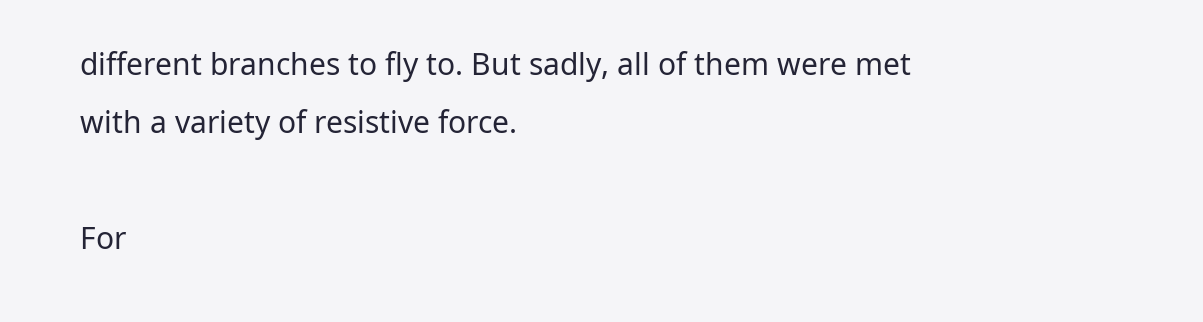different branches to fly to. But sadly, all of them were met with a variety of resistive force.

For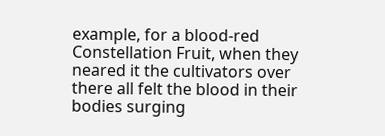example, for a blood-red Constellation Fruit, when they neared it the cultivators over there all felt the blood in their bodies surging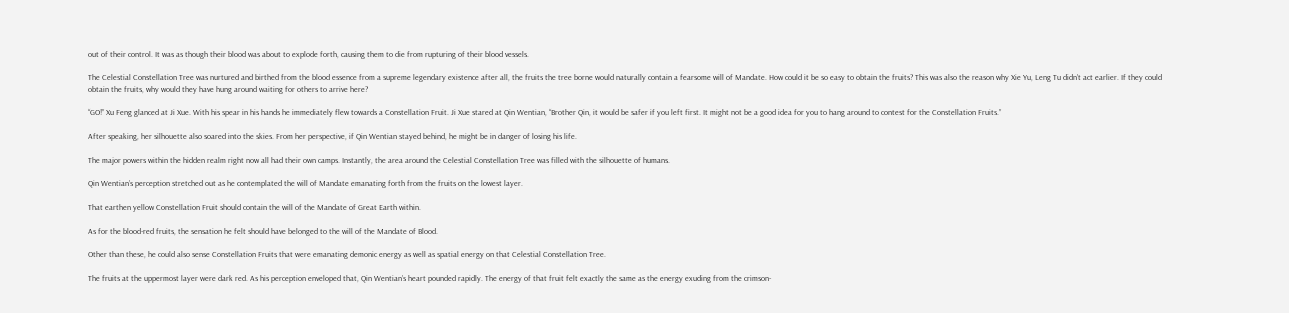out of their control. It was as though their blood was about to explode forth, causing them to die from rupturing of their blood vessels.

The Celestial Constellation Tree was nurtured and birthed from the blood essence from a supreme legendary existence after all, the fruits the tree borne would naturally contain a fearsome will of Mandate. How could it be so easy to obtain the fruits? This was also the reason why Xie Yu, Leng Tu didn’t act earlier. If they could obtain the fruits, why would they have hung around waiting for others to arrive here?

“GO!” Xu Feng glanced at Ji Xue. With his spear in his hands he immediately flew towards a Constellation Fruit. Ji Xue stared at Qin Wentian, “Brother Qin, it would be safer if you left first. It might not be a good idea for you to hang around to contest for the Constellation Fruits.”

After speaking, her silhouette also soared into the skies. From her perspective, if Qin Wentian stayed behind, he might be in danger of losing his life.

The major powers within the hidden realm right now all had their own camps. Instantly, the area around the Celestial Constellation Tree was filled with the silhouette of humans.

Qin Wentian’s perception stretched out as he contemplated the will of Mandate emanating forth from the fruits on the lowest layer.

That earthen yellow Constellation Fruit should contain the will of the Mandate of Great Earth within.

As for the blood-red fruits, the sensation he felt should have belonged to the will of the Mandate of Blood.

Other than these, he could also sense Constellation Fruits that were emanating demonic energy as well as spatial energy on that Celestial Constellation Tree.

The fruits at the uppermost layer were dark red. As his perception enveloped that, Qin Wentian’s heart pounded rapidly. The energy of that fruit felt exactly the same as the energy exuding from the crimson-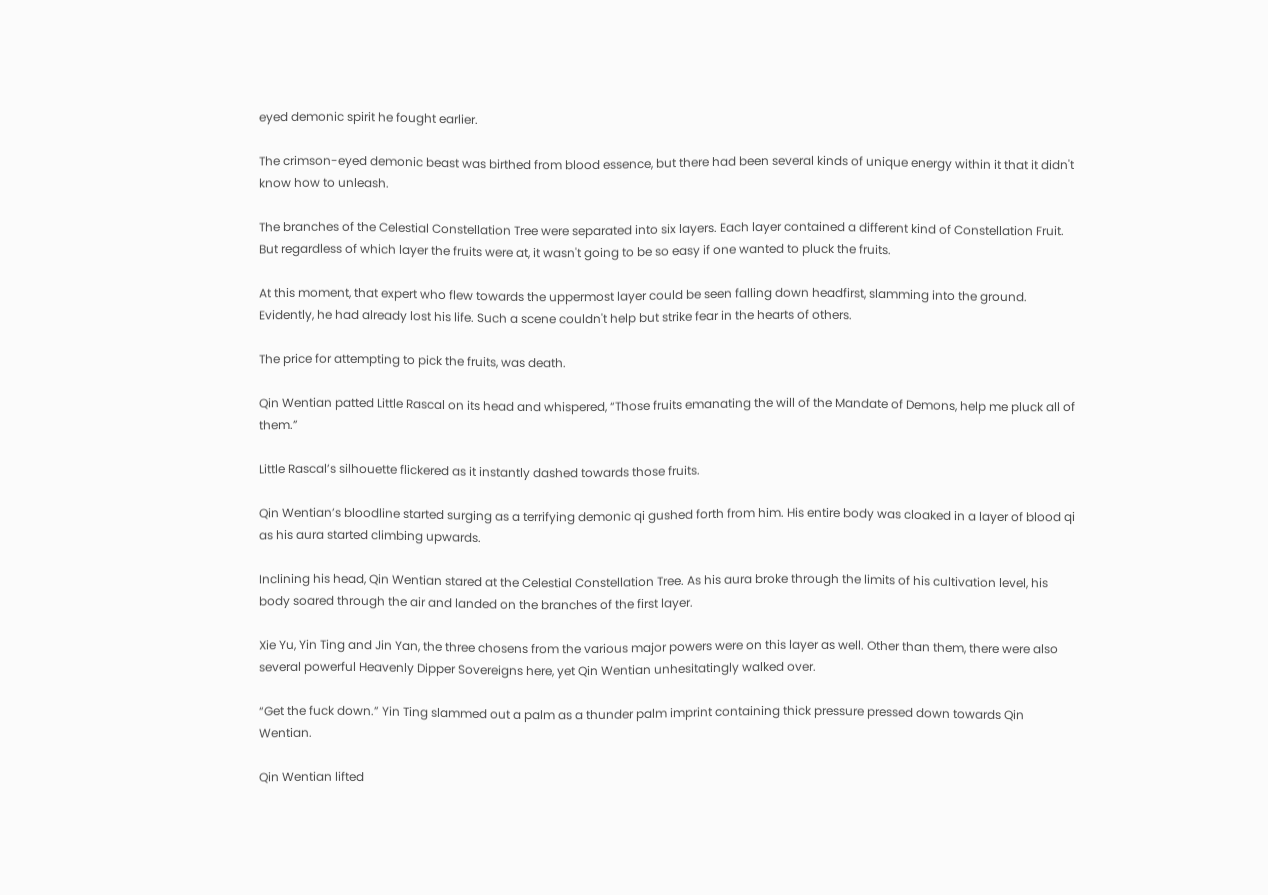eyed demonic spirit he fought earlier.

The crimson-eyed demonic beast was birthed from blood essence, but there had been several kinds of unique energy within it that it didn't know how to unleash.

The branches of the Celestial Constellation Tree were separated into six layers. Each layer contained a different kind of Constellation Fruit. But regardless of which layer the fruits were at, it wasn't going to be so easy if one wanted to pluck the fruits.

At this moment, that expert who flew towards the uppermost layer could be seen falling down headfirst, slamming into the ground. Evidently, he had already lost his life. Such a scene couldn't help but strike fear in the hearts of others.

The price for attempting to pick the fruits, was death.

Qin Wentian patted Little Rascal on its head and whispered, “Those fruits emanating the will of the Mandate of Demons, help me pluck all of them.”

Little Rascal’s silhouette flickered as it instantly dashed towards those fruits.

Qin Wentian’s bloodline started surging as a terrifying demonic qi gushed forth from him. His entire body was cloaked in a layer of blood qi as his aura started climbing upwards.

Inclining his head, Qin Wentian stared at the Celestial Constellation Tree. As his aura broke through the limits of his cultivation level, his body soared through the air and landed on the branches of the first layer.

Xie Yu, Yin Ting and Jin Yan, the three chosens from the various major powers were on this layer as well. Other than them, there were also several powerful Heavenly Dipper Sovereigns here, yet Qin Wentian unhesitatingly walked over.

“Get the fuck down.” Yin Ting slammed out a palm as a thunder palm imprint containing thick pressure pressed down towards Qin Wentian.

Qin Wentian lifted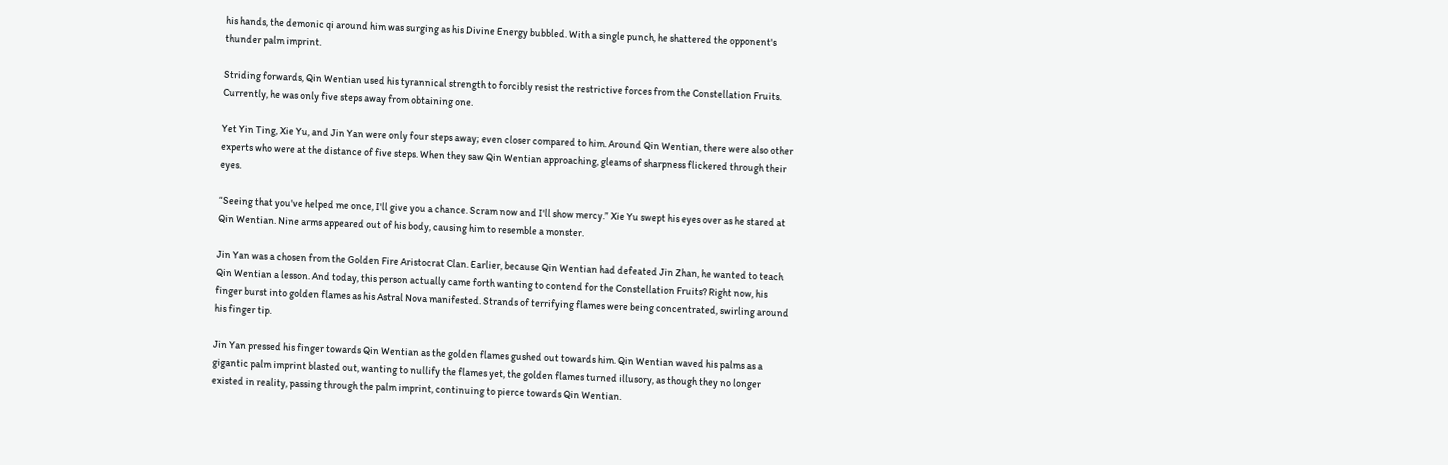his hands, the demonic qi around him was surging as his Divine Energy bubbled. With a single punch, he shattered the opponent's thunder palm imprint.

Striding forwards, Qin Wentian used his tyrannical strength to forcibly resist the restrictive forces from the Constellation Fruits. Currently, he was only five steps away from obtaining one.

Yet Yin Ting, Xie Yu, and Jin Yan were only four steps away; even closer compared to him. Around Qin Wentian, there were also other experts who were at the distance of five steps. When they saw Qin Wentian approaching, gleams of sharpness flickered through their eyes.

“Seeing that you've helped me once, I'll give you a chance. Scram now and I'll show mercy.” Xie Yu swept his eyes over as he stared at Qin Wentian. Nine arms appeared out of his body, causing him to resemble a monster.

Jin Yan was a chosen from the Golden Fire Aristocrat Clan. Earlier, because Qin Wentian had defeated Jin Zhan, he wanted to teach Qin Wentian a lesson. And today, this person actually came forth wanting to contend for the Constellation Fruits? Right now, his finger burst into golden flames as his Astral Nova manifested. Strands of terrifying flames were being concentrated, swirling around his finger tip.

Jin Yan pressed his finger towards Qin Wentian as the golden flames gushed out towards him. Qin Wentian waved his palms as a gigantic palm imprint blasted out, wanting to nullify the flames yet, the golden flames turned illusory, as though they no longer existed in reality, passing through the palm imprint, continuing to pierce towards Qin Wentian.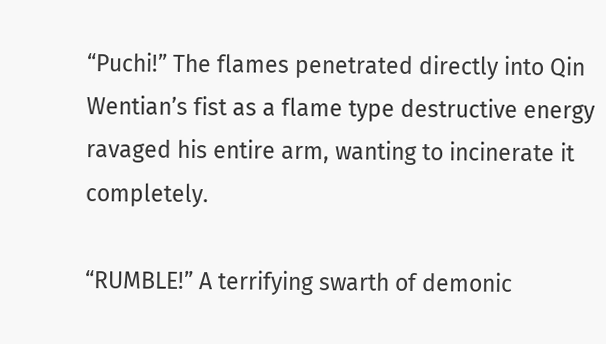“Puchi!” The flames penetrated directly into Qin Wentian’s fist as a flame type destructive energy ravaged his entire arm, wanting to incinerate it completely.

“RUMBLE!” A terrifying swarth of demonic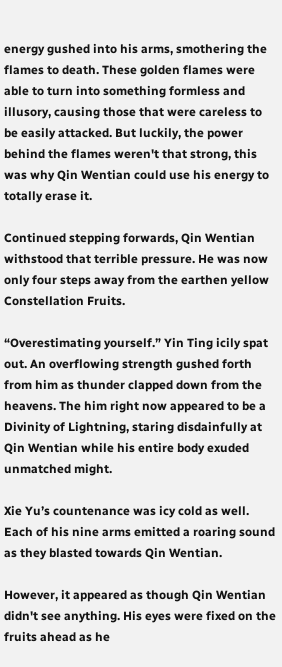energy gushed into his arms, smothering the flames to death. These golden flames were able to turn into something formless and illusory, causing those that were careless to be easily attacked. But luckily, the power behind the flames weren't that strong, this was why Qin Wentian could use his energy to totally erase it.

Continued stepping forwards, Qin Wentian withstood that terrible pressure. He was now only four steps away from the earthen yellow Constellation Fruits.

“Overestimating yourself.” Yin Ting icily spat out. An overflowing strength gushed forth from him as thunder clapped down from the heavens. The him right now appeared to be a Divinity of Lightning, staring disdainfully at Qin Wentian while his entire body exuded unmatched might.

Xie Yu’s countenance was icy cold as well. Each of his nine arms emitted a roaring sound as they blasted towards Qin Wentian.

However, it appeared as though Qin Wentian didn't see anything. His eyes were fixed on the fruits ahead as he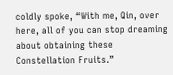coldly spoke, “With me, Qin, over here, all of you can stop dreaming about obtaining these Constellation Fruits.”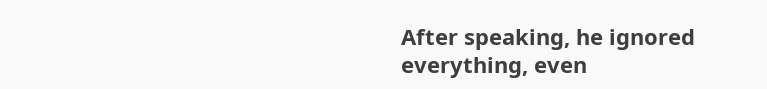After speaking, he ignored everything, even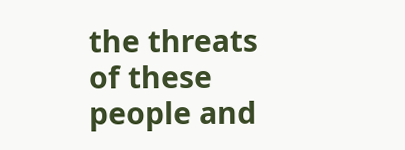the threats of these people and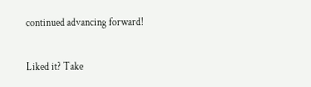continued advancing forward!

Liked it? Take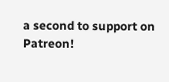a second to support on Patreon!